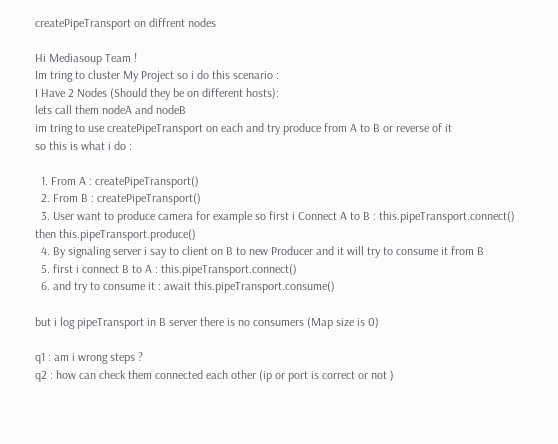createPipeTransport on diffrent nodes

Hi Mediasoup Team !
Im tring to cluster My Project so i do this scenario :
I Have 2 Nodes (Should they be on different hosts):
lets call them nodeA and nodeB
im tring to use createPipeTransport on each and try produce from A to B or reverse of it
so this is what i do :

  1. From A : createPipeTransport()
  2. From B : createPipeTransport()
  3. User want to produce camera for example so first i Connect A to B : this.pipeTransport.connect() then this.pipeTransport.produce()
  4. By signaling server i say to client on B to new Producer and it will try to consume it from B
  5. first i connect B to A : this.pipeTransport.connect()
  6. and try to consume it : await this.pipeTransport.consume()

but i log pipeTransport in B server there is no consumers (Map size is 0)

q1 : am i wrong steps ?
q2 : how can check them connected each other (ip or port is correct or not )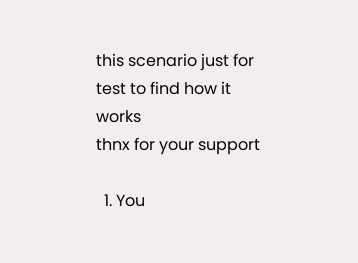this scenario just for test to find how it works
thnx for your support

  1. You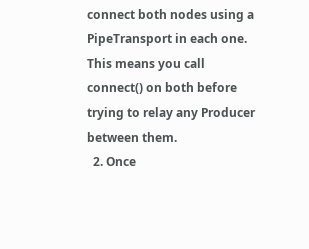connect both nodes using a PipeTransport in each one. This means you call connect() on both before trying to relay any Producer between them.
  2. Once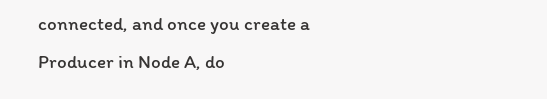connected, and once you create a Producer in Node A, do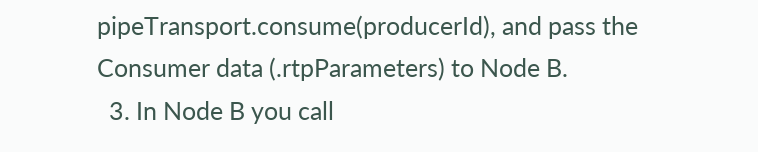pipeTransport.consume(producerId), and pass the Consumer data (.rtpParameters) to Node B.
  3. In Node B you call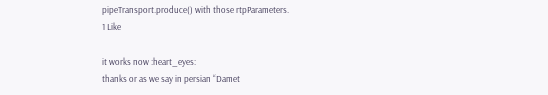pipeTransport.produce() with those rtpParameters.
1 Like

it works now :heart_eyes:
thanks or as we say in persian “Damet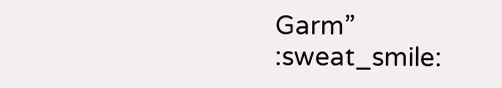Garm” :sweat_smile: